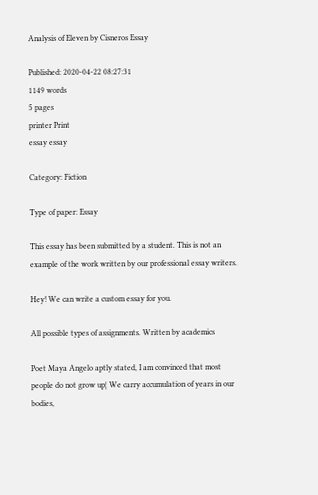Analysis of Eleven by Cisneros Essay

Published: 2020-04-22 08:27:31
1149 words
5 pages
printer Print
essay essay

Category: Fiction

Type of paper: Essay

This essay has been submitted by a student. This is not an example of the work written by our professional essay writers.

Hey! We can write a custom essay for you.

All possible types of assignments. Written by academics

Poet Maya Angelo aptly stated, I am convinced that most people do not grow up¦ We carry accumulation of years in our bodies,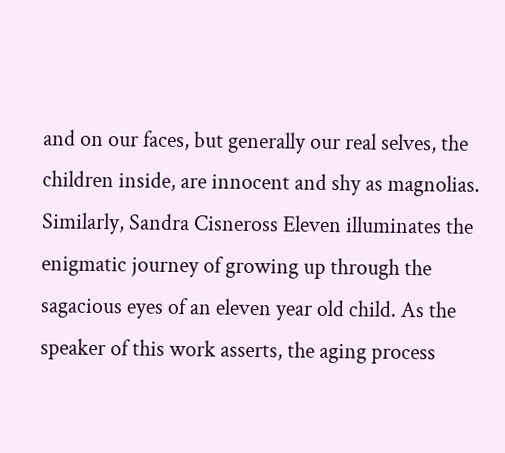and on our faces, but generally our real selves, the children inside, are innocent and shy as magnolias. Similarly, Sandra Cisneross Eleven illuminates the enigmatic journey of growing up through the sagacious eyes of an eleven year old child. As the speaker of this work asserts, the aging process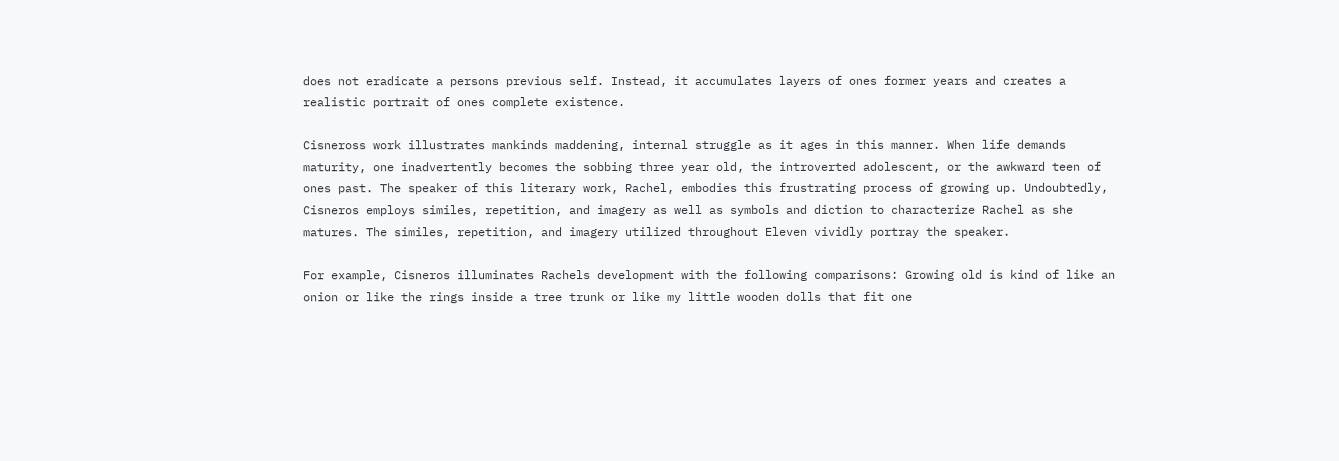does not eradicate a persons previous self. Instead, it accumulates layers of ones former years and creates a realistic portrait of ones complete existence.

Cisneross work illustrates mankinds maddening, internal struggle as it ages in this manner. When life demands maturity, one inadvertently becomes the sobbing three year old, the introverted adolescent, or the awkward teen of ones past. The speaker of this literary work, Rachel, embodies this frustrating process of growing up. Undoubtedly, Cisneros employs similes, repetition, and imagery as well as symbols and diction to characterize Rachel as she matures. The similes, repetition, and imagery utilized throughout Eleven vividly portray the speaker.

For example, Cisneros illuminates Rachels development with the following comparisons: Growing old is kind of like an onion or like the rings inside a tree trunk or like my little wooden dolls that fit one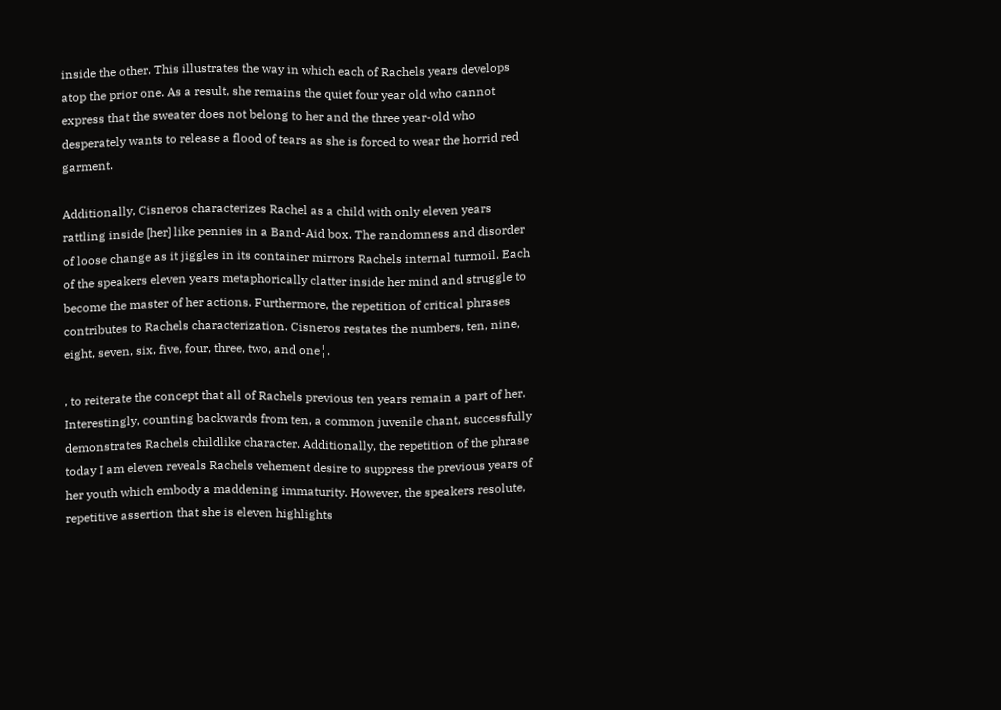inside the other. This illustrates the way in which each of Rachels years develops atop the prior one. As a result, she remains the quiet four year old who cannot express that the sweater does not belong to her and the three year-old who desperately wants to release a flood of tears as she is forced to wear the horrid red garment.

Additionally, Cisneros characterizes Rachel as a child with only eleven years rattling inside [her] like pennies in a Band-Aid box. The randomness and disorder of loose change as it jiggles in its container mirrors Rachels internal turmoil. Each of the speakers eleven years metaphorically clatter inside her mind and struggle to become the master of her actions. Furthermore, the repetition of critical phrases contributes to Rachels characterization. Cisneros restates the numbers, ten, nine, eight, seven, six, five, four, three, two, and one¦.

, to reiterate the concept that all of Rachels previous ten years remain a part of her. Interestingly, counting backwards from ten, a common juvenile chant, successfully demonstrates Rachels childlike character. Additionally, the repetition of the phrase today I am eleven reveals Rachels vehement desire to suppress the previous years of her youth which embody a maddening immaturity. However, the speakers resolute, repetitive assertion that she is eleven highlights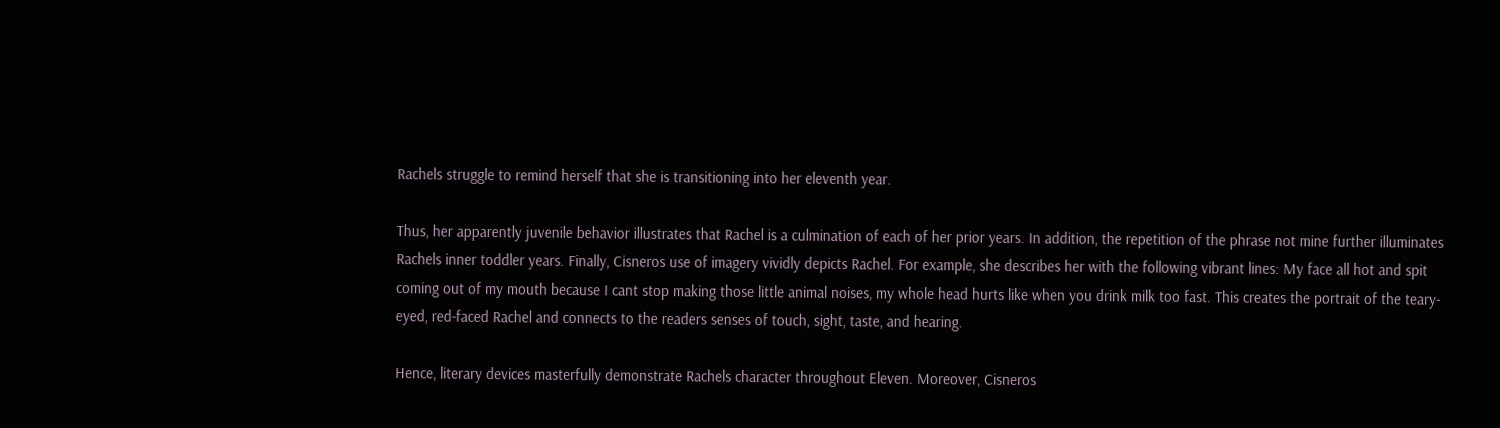Rachels struggle to remind herself that she is transitioning into her eleventh year.

Thus, her apparently juvenile behavior illustrates that Rachel is a culmination of each of her prior years. In addition, the repetition of the phrase not mine further illuminates Rachels inner toddler years. Finally, Cisneros use of imagery vividly depicts Rachel. For example, she describes her with the following vibrant lines: My face all hot and spit coming out of my mouth because I cant stop making those little animal noises, my whole head hurts like when you drink milk too fast. This creates the portrait of the teary-eyed, red-faced Rachel and connects to the readers senses of touch, sight, taste, and hearing.

Hence, literary devices masterfully demonstrate Rachels character throughout Eleven. Moreover, Cisneros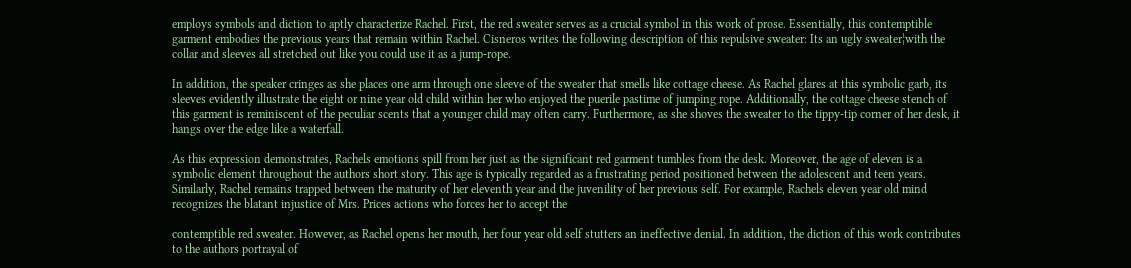employs symbols and diction to aptly characterize Rachel. First, the red sweater serves as a crucial symbol in this work of prose. Essentially, this contemptible garment embodies the previous years that remain within Rachel. Cisneros writes the following description of this repulsive sweater: Its an ugly sweater¦with the collar and sleeves all stretched out like you could use it as a jump-rope.

In addition, the speaker cringes as she places one arm through one sleeve of the sweater that smells like cottage cheese. As Rachel glares at this symbolic garb, its sleeves evidently illustrate the eight or nine year old child within her who enjoyed the puerile pastime of jumping rope. Additionally, the cottage cheese stench of this garment is reminiscent of the peculiar scents that a younger child may often carry. Furthermore, as she shoves the sweater to the tippy-tip corner of her desk, it hangs over the edge like a waterfall.

As this expression demonstrates, Rachels emotions spill from her just as the significant red garment tumbles from the desk. Moreover, the age of eleven is a symbolic element throughout the authors short story. This age is typically regarded as a frustrating period positioned between the adolescent and teen years. Similarly, Rachel remains trapped between the maturity of her eleventh year and the juvenility of her previous self. For example, Rachels eleven year old mind recognizes the blatant injustice of Mrs. Prices actions who forces her to accept the

contemptible red sweater. However, as Rachel opens her mouth, her four year old self stutters an ineffective denial. In addition, the diction of this work contributes to the authors portrayal of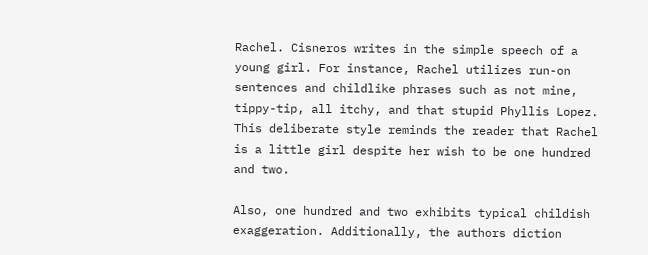Rachel. Cisneros writes in the simple speech of a young girl. For instance, Rachel utilizes run-on sentences and childlike phrases such as not mine, tippy-tip, all itchy, and that stupid Phyllis Lopez. This deliberate style reminds the reader that Rachel is a little girl despite her wish to be one hundred and two.

Also, one hundred and two exhibits typical childish exaggeration. Additionally, the authors diction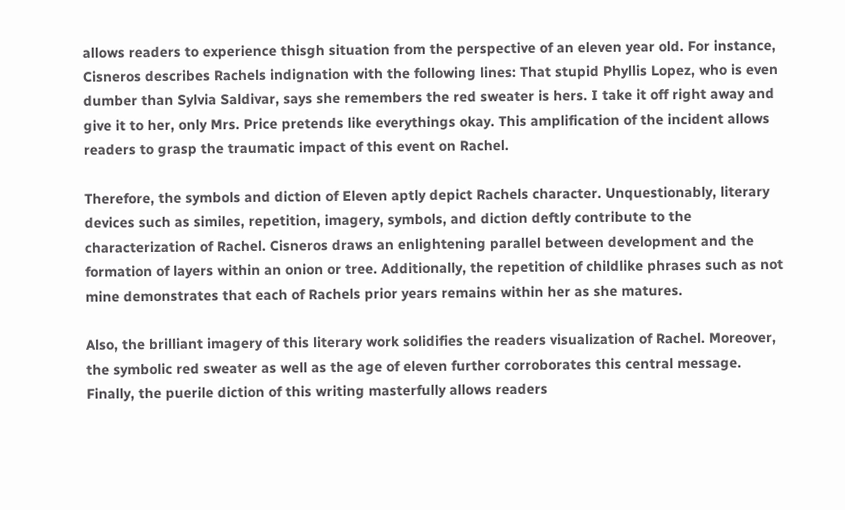allows readers to experience thisgh situation from the perspective of an eleven year old. For instance, Cisneros describes Rachels indignation with the following lines: That stupid Phyllis Lopez, who is even dumber than Sylvia Saldivar, says she remembers the red sweater is hers. I take it off right away and give it to her, only Mrs. Price pretends like everythings okay. This amplification of the incident allows readers to grasp the traumatic impact of this event on Rachel.

Therefore, the symbols and diction of Eleven aptly depict Rachels character. Unquestionably, literary devices such as similes, repetition, imagery, symbols, and diction deftly contribute to the characterization of Rachel. Cisneros draws an enlightening parallel between development and the formation of layers within an onion or tree. Additionally, the repetition of childlike phrases such as not mine demonstrates that each of Rachels prior years remains within her as she matures.

Also, the brilliant imagery of this literary work solidifies the readers visualization of Rachel. Moreover, the symbolic red sweater as well as the age of eleven further corroborates this central message. Finally, the puerile diction of this writing masterfully allows readers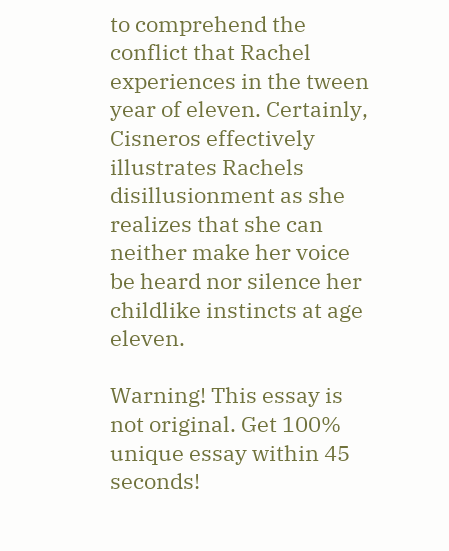to comprehend the conflict that Rachel experiences in the tween year of eleven. Certainly, Cisneros effectively illustrates Rachels disillusionment as she realizes that she can neither make her voice be heard nor silence her childlike instincts at age eleven.

Warning! This essay is not original. Get 100% unique essay within 45 seconds!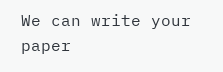We can write your paper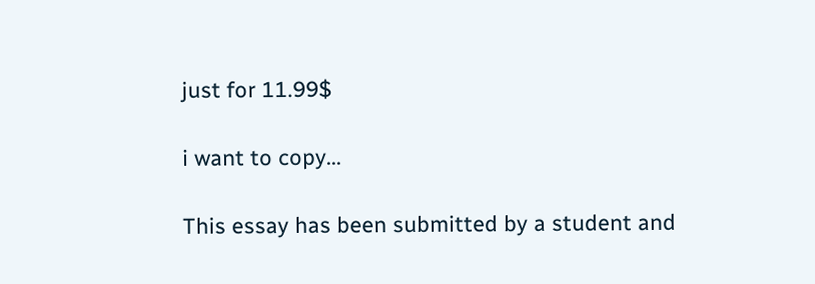just for 11.99$

i want to copy...

This essay has been submitted by a student and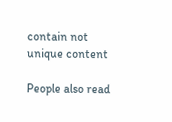contain not unique content

People also read